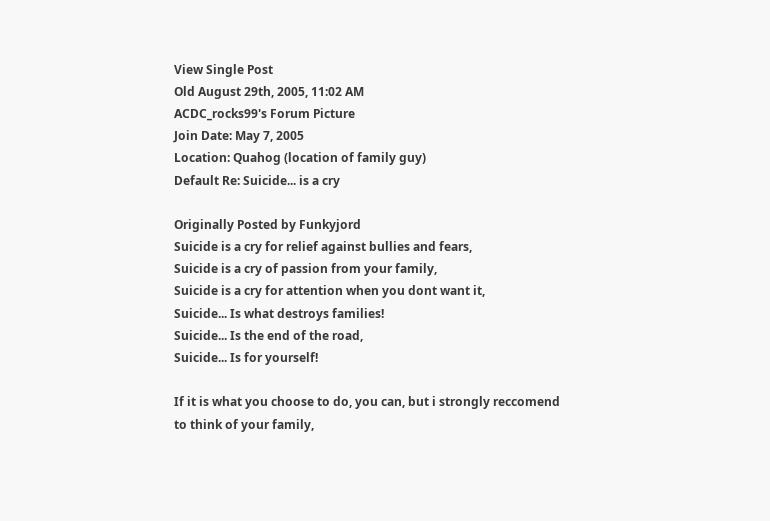View Single Post
Old August 29th, 2005, 11:02 AM
ACDC_rocks99's Forum Picture
Join Date: May 7, 2005
Location: Quahog (location of family guy)
Default Re: Suicide... is a cry

Originally Posted by Funkyjord
Suicide is a cry for relief against bullies and fears,
Suicide is a cry of passion from your family,
Suicide is a cry for attention when you dont want it,
Suicide... Is what destroys families!
Suicide... Is the end of the road,
Suicide... Is for yourself!

If it is what you choose to do, you can, but i strongly reccomend to think of your family,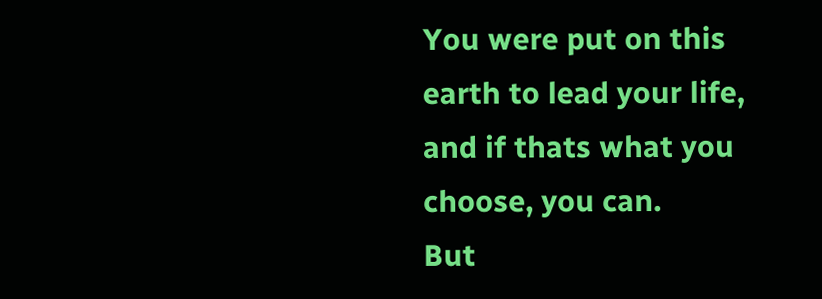You were put on this earth to lead your life, and if thats what you choose, you can.
But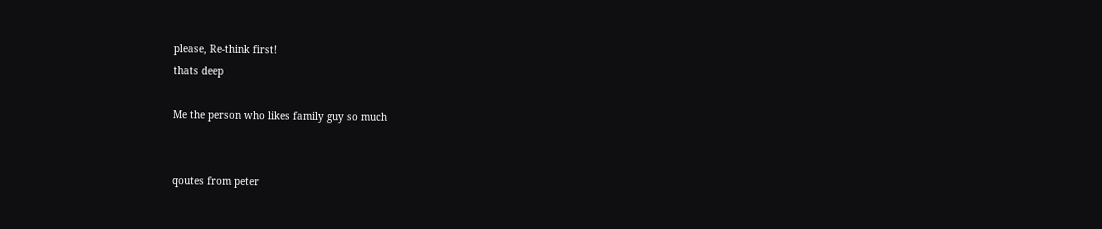please, Re-think first!
thats deep

Me the person who likes family guy so much


qoutes from peter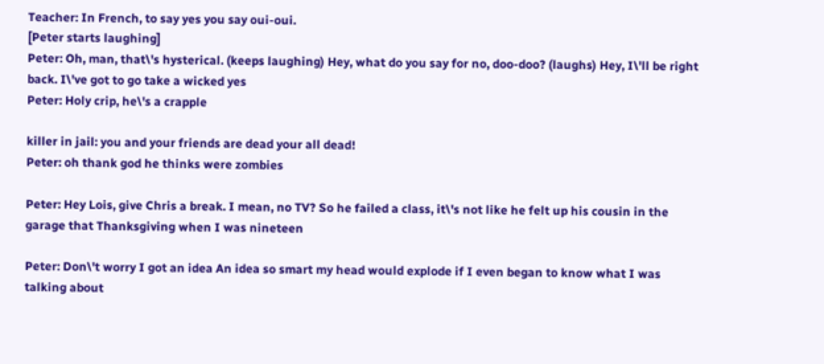Teacher: In French, to say yes you say oui-oui.
[Peter starts laughing]
Peter: Oh, man, that\'s hysterical. (keeps laughing) Hey, what do you say for no, doo-doo? (laughs) Hey, I\'ll be right back. I\'ve got to go take a wicked yes
Peter: Holy crip, he\'s a crapple

killer in jail: you and your friends are dead your all dead!
Peter: oh thank god he thinks were zombies

Peter: Hey Lois, give Chris a break. I mean, no TV? So he failed a class, it\'s not like he felt up his cousin in the garage that Thanksgiving when I was nineteen

Peter: Don\'t worry I got an idea An idea so smart my head would explode if I even began to know what I was talking about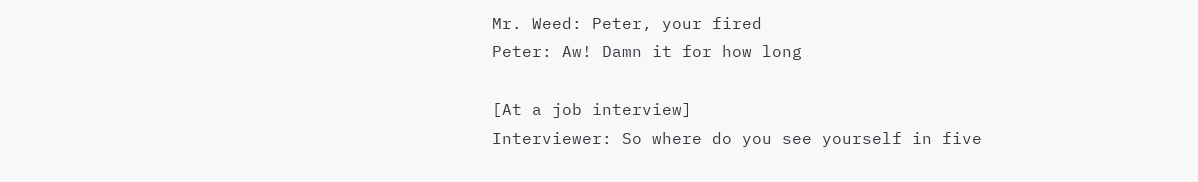Mr. Weed: Peter, your fired
Peter: Aw! Damn it for how long

[At a job interview]
Interviewer: So where do you see yourself in five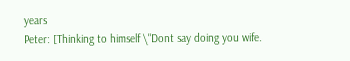years
Peter: [Thinking to himself \"Dont say doing you wife.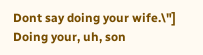Dont say doing your wife.\"] Doing your, uh, son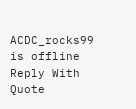ACDC_rocks99 is offline   Reply With Quote